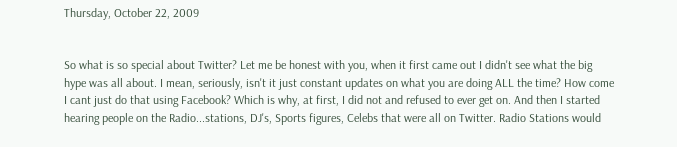Thursday, October 22, 2009


So what is so special about Twitter? Let me be honest with you, when it first came out I didn't see what the big hype was all about. I mean, seriously, isn't it just constant updates on what you are doing ALL the time? How come I cant just do that using Facebook? Which is why, at first, I did not and refused to ever get on. And then I started hearing people on the Radio...stations, DJ's, Sports figures, Celebs that were all on Twitter. Radio Stations would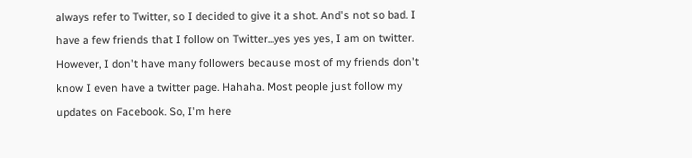always refer to Twitter, so I decided to give it a shot. And's not so bad. I have a few friends that I follow on Twitter...yes yes yes, I am on twitter. However, I don't have many followers because most of my friends don't know I even have a twitter page. Hahaha. Most people just follow my updates on Facebook. So, I'm here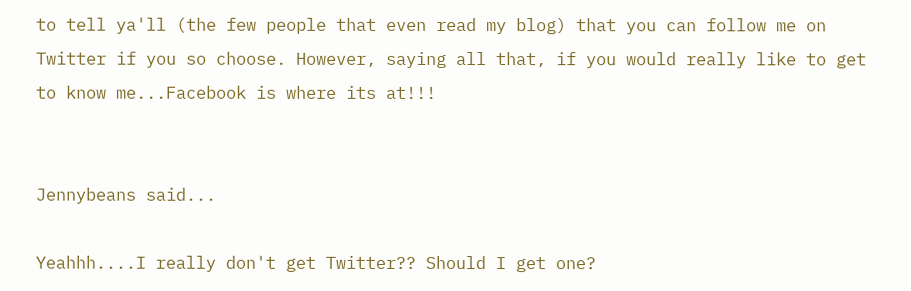to tell ya'll (the few people that even read my blog) that you can follow me on Twitter if you so choose. However, saying all that, if you would really like to get to know me...Facebook is where its at!!!


Jennybeans said...

Yeahhh....I really don't get Twitter?? Should I get one?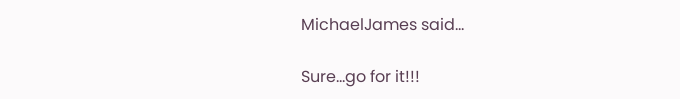MichaelJames said...

Sure...go for it!!!